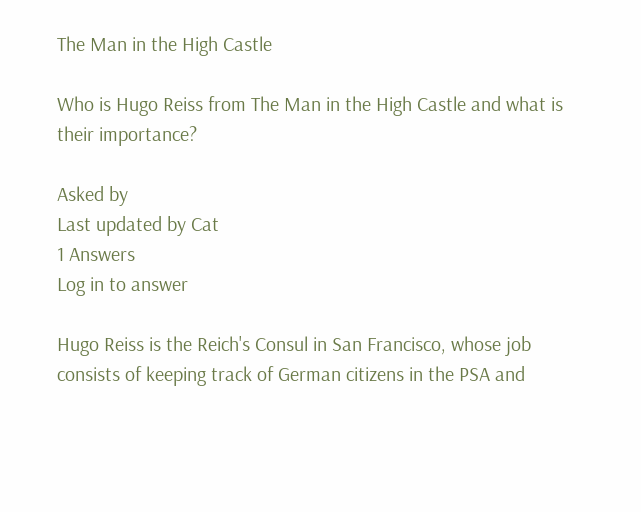The Man in the High Castle

Who is Hugo Reiss from The Man in the High Castle and what is their importance?

Asked by
Last updated by Cat
1 Answers
Log in to answer

Hugo Reiss is the Reich's Consul in San Francisco, whose job consists of keeping track of German citizens in the PSA and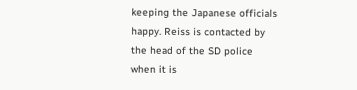keeping the Japanese officials happy. Reiss is contacted by the head of the SD police when it is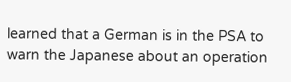learned that a German is in the PSA to warn the Japanese about an operation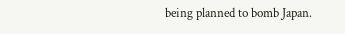being planned to bomb Japan.